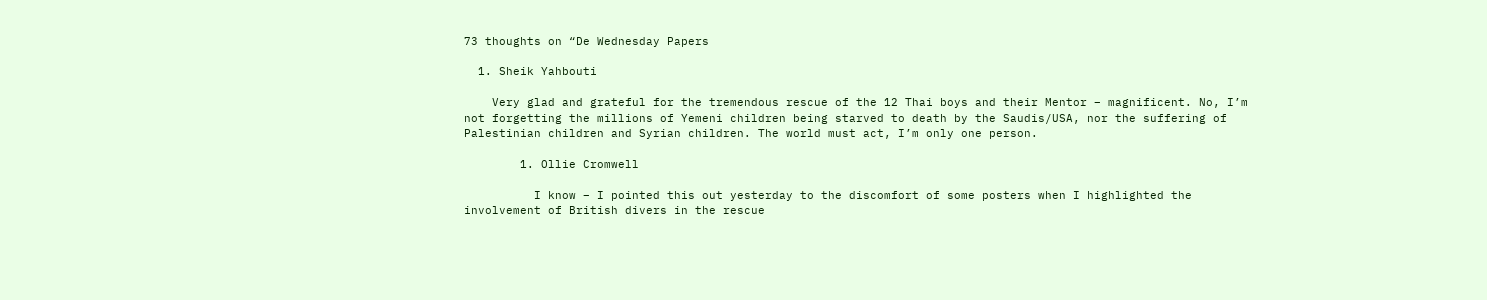73 thoughts on “De Wednesday Papers

  1. Sheik Yahbouti

    Very glad and grateful for the tremendous rescue of the 12 Thai boys and their Mentor – magnificent. No, I’m not forgetting the millions of Yemeni children being starved to death by the Saudis/USA, nor the suffering of Palestinian children and Syrian children. The world must act, I’m only one person.

        1. Ollie Cromwell

          I know – I pointed this out yesterday to the discomfort of some posters when I highlighted the involvement of British divers in the rescue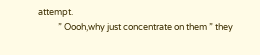attempt.
          ” Oooh,why just concentrate on them ” they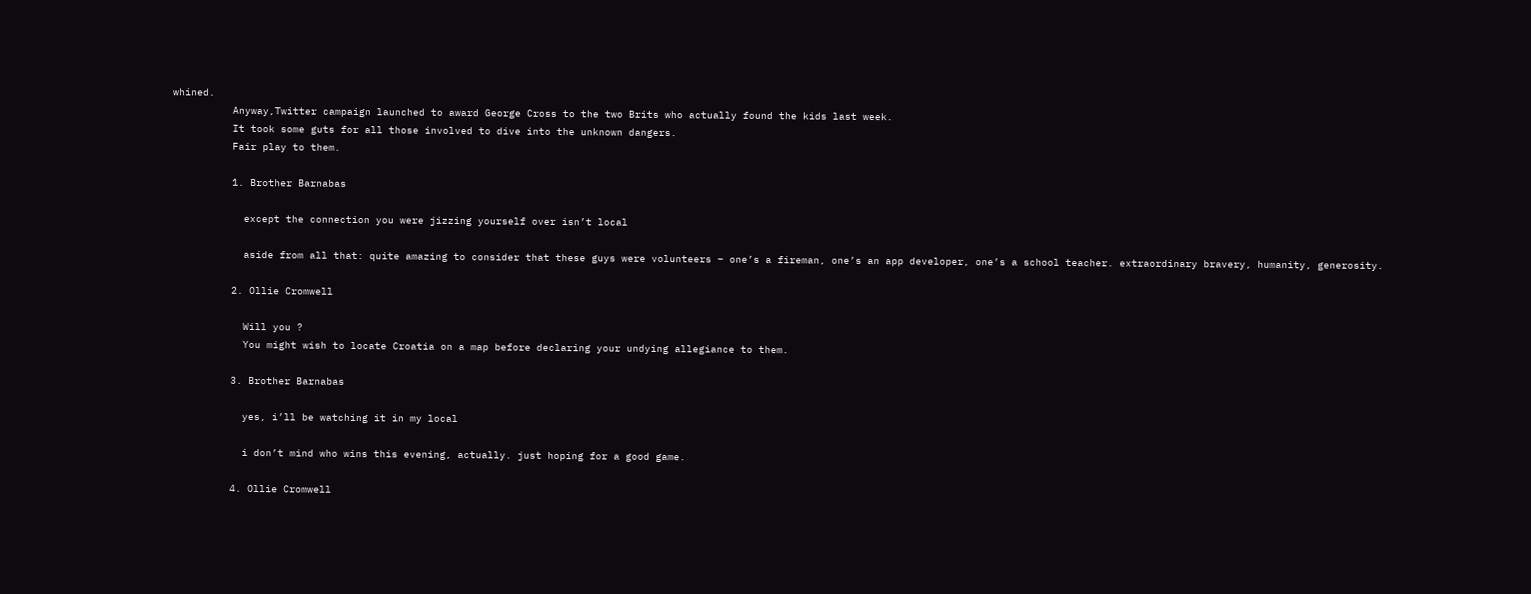whined.
          Anyway,Twitter campaign launched to award George Cross to the two Brits who actually found the kids last week.
          It took some guts for all those involved to dive into the unknown dangers.
          Fair play to them.

          1. Brother Barnabas

            except the connection you were jizzing yourself over isn’t local

            aside from all that: quite amazing to consider that these guys were volunteers – one’s a fireman, one’s an app developer, one’s a school teacher. extraordinary bravery, humanity, generosity.

          2. Ollie Cromwell

            Will you ?
            You might wish to locate Croatia on a map before declaring your undying allegiance to them.

          3. Brother Barnabas

            yes, i’ll be watching it in my local

            i don’t mind who wins this evening, actually. just hoping for a good game.

          4. Ollie Cromwell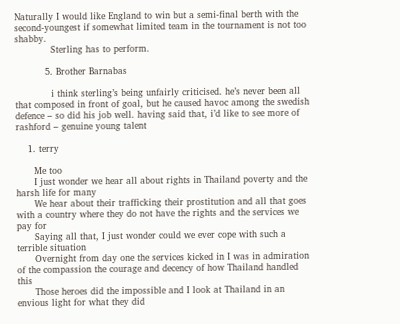Naturally I would like England to win but a semi-final berth with the second-youngest if somewhat limited team in the tournament is not too shabby.
            Sterling has to perform.

          5. Brother Barnabas

            i think sterling’s being unfairly criticised. he’s never been all that composed in front of goal, but he caused havoc among the swedish defence – so did his job well. having said that, i’d like to see more of rashford – genuine young talent

    1. terry

      Me too
      I just wonder we hear all about rights in Thailand poverty and the harsh life for many
      We hear about their trafficking their prostitution and all that goes with a country where they do not have the rights and the services we pay for
      Saying all that, I just wonder could we ever cope with such a terrible situation
      Overnight from day one the services kicked in I was in admiration of the compassion the courage and decency of how Thailand handled this
      Those heroes did the impossible and I look at Thailand in an envious light for what they did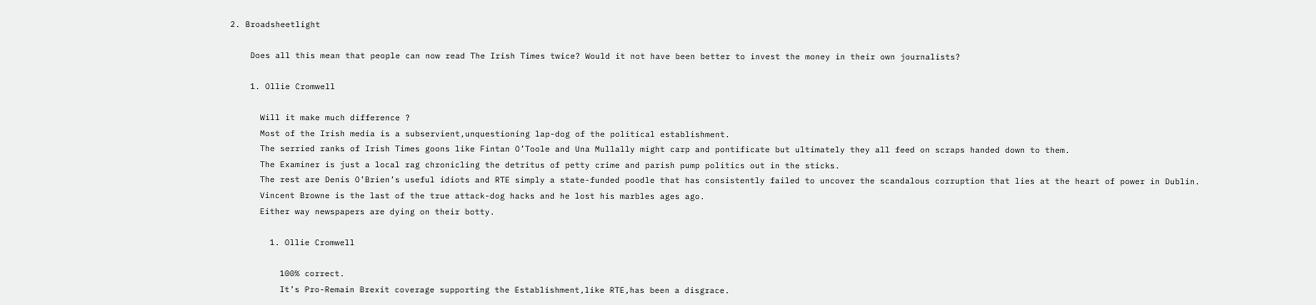2. Broadsheetlight

    Does all this mean that people can now read The Irish Times twice? Would it not have been better to invest the money in their own journalists?

    1. Ollie Cromwell

      Will it make much difference ?
      Most of the Irish media is a subservient,unquestioning lap-dog of the political establishment.
      The serried ranks of Irish Times goons like Fintan O’Toole and Una Mullally might carp and pontificate but ultimately they all feed on scraps handed down to them.
      The Examiner is just a local rag chronicling the detritus of petty crime and parish pump politics out in the sticks.
      The rest are Denis O’Brien’s useful idiots and RTE simply a state-funded poodle that has consistently failed to uncover the scandalous corruption that lies at the heart of power in Dublin.
      Vincent Browne is the last of the true attack-dog hacks and he lost his marbles ages ago.
      Either way newspapers are dying on their botty.

        1. Ollie Cromwell

          100% correct.
          It’s Pro-Remain Brexit coverage supporting the Establishment,like RTE,has been a disgrace.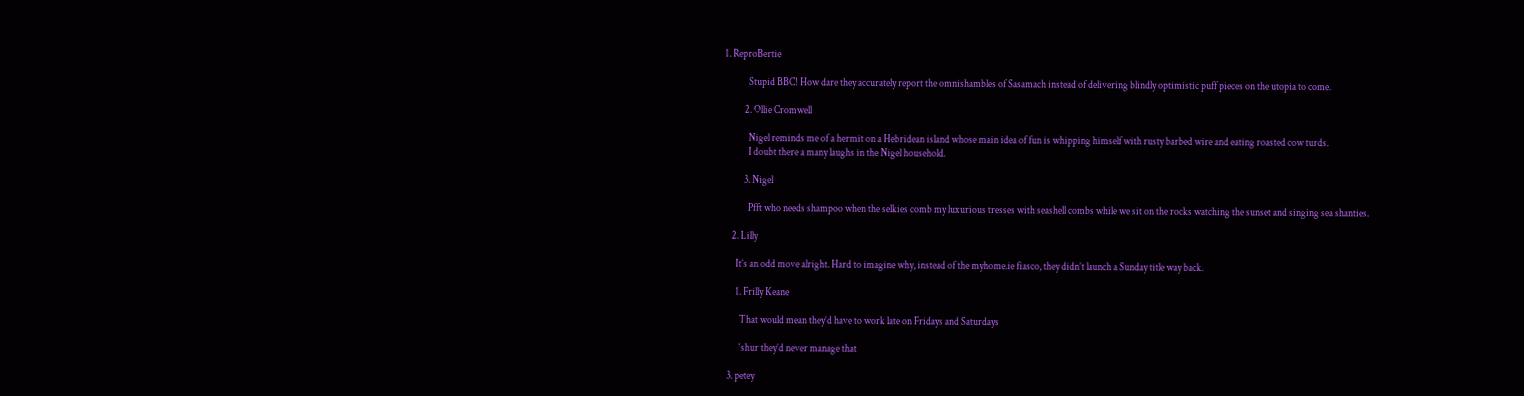1. ReproBertie

            Stupid BBC! How dare they accurately report the omnishambles of Sasamach instead of delivering blindly optimistic puff pieces on the utopia to come.

          2. Ollie Cromwell

            Nigel reminds me of a hermit on a Hebridean island whose main idea of fun is whipping himself with rusty barbed wire and eating roasted cow turds.
            I doubt there a many laughs in the Nigel household.

          3. Nigel

            Pfft who needs shampoo when the selkies comb my luxurious tresses with seashell combs while we sit on the rocks watching the sunset and singing sea shanties.

    2. Lilly

      It’s an odd move alright. Hard to imagine why, instead of the myhome.ie fiasco, they didn’t launch a Sunday title way back.

      1. Frilly Keane

        That would mean they’d have to work late on Fridays and Saturdays

        ‘shur they’d never manage that

  3. petey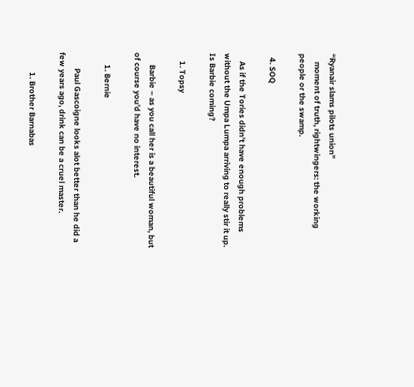“Ryanair slams pilots union”
    moment of truth, rightwingers: the working people or the swamp.

  4. SOQ

    As if the Tories didn’t have enough problems without the Umpa Lumpa arriving to really stir it up. Is Barbie coming?

    1. Topsy

      Barbie – as you call her is a beautiful woman, but of course you’d have no interest.

      1. Bernie

        Paul Gascoigne looks alot better than he did a few years ago, drink can be a cruel master.

          1. Brother Barnabas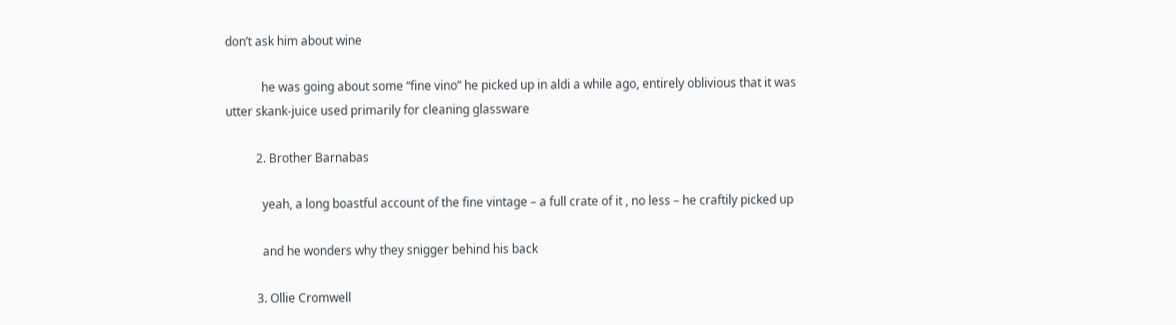don’t ask him about wine

            he was going about some “fine vino” he picked up in aldi a while ago, entirely oblivious that it was utter skank-juice used primarily for cleaning glassware

          2. Brother Barnabas

            yeah, a long boastful account of the fine vintage – a full crate of it , no less – he craftily picked up

            and he wonders why they snigger behind his back

          3. Ollie Cromwell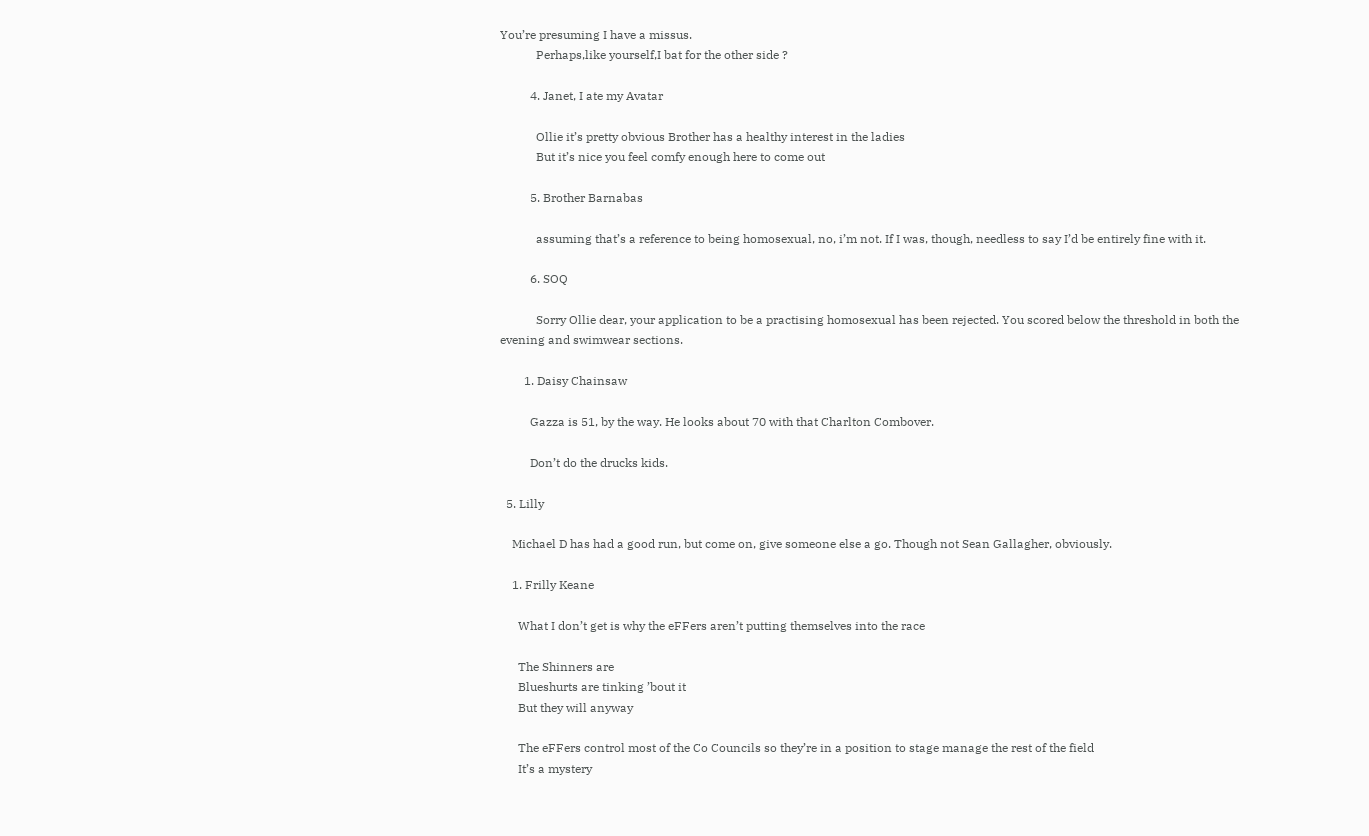You’re presuming I have a missus.
            Perhaps,like yourself,I bat for the other side ?

          4. Janet, I ate my Avatar

            Ollie it’s pretty obvious Brother has a healthy interest in the ladies
            But it’s nice you feel comfy enough here to come out

          5. Brother Barnabas

            assuming that’s a reference to being homosexual, no, i’m not. If I was, though, needless to say I’d be entirely fine with it.

          6. SOQ

            Sorry Ollie dear, your application to be a practising homosexual has been rejected. You scored below the threshold in both the evening and swimwear sections.

        1. Daisy Chainsaw

          Gazza is 51, by the way. He looks about 70 with that Charlton Combover.

          Don’t do the drucks kids.

  5. Lilly

    Michael D has had a good run, but come on, give someone else a go. Though not Sean Gallagher, obviously.

    1. Frilly Keane

      What I don’t get is why the eFFers aren’t putting themselves into the race

      The Shinners are
      Blueshurts are tinking ’bout it
      But they will anyway

      The eFFers control most of the Co Councils so they’re in a position to stage manage the rest of the field
      It’s a mystery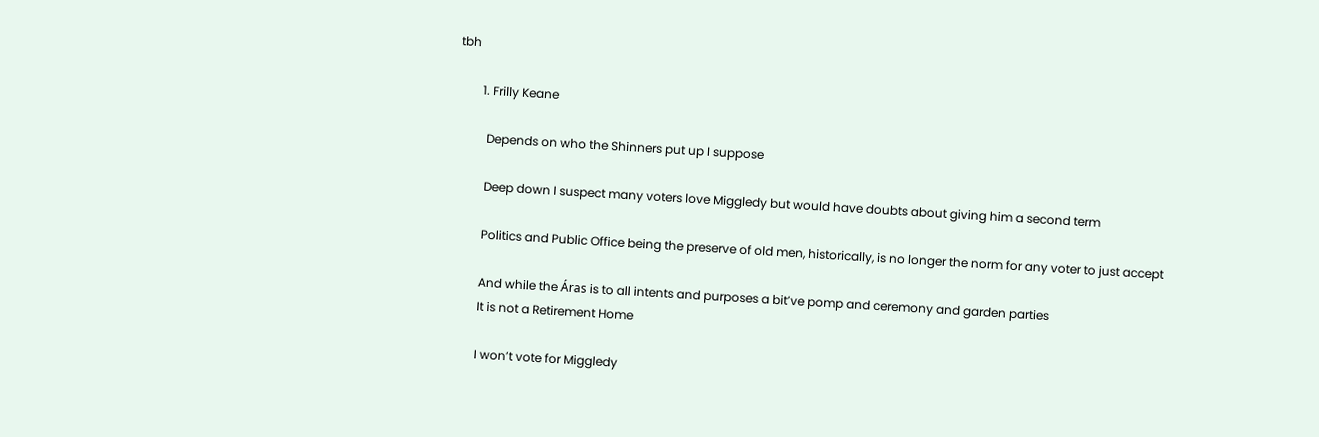tbh

        1. Frilly Keane

          Depends on who the Shinners put up I suppose

          Deep down I suspect many voters love Miggledy but would have doubts about giving him a second term

          Politics and Public Office being the preserve of old men, historically, is no longer the norm for any voter to just accept

          And while the Áras is to all intents and purposes a bit’ve pomp and ceremony and garden parties
          It is not a Retirement Home

          I won’t vote for Miggledy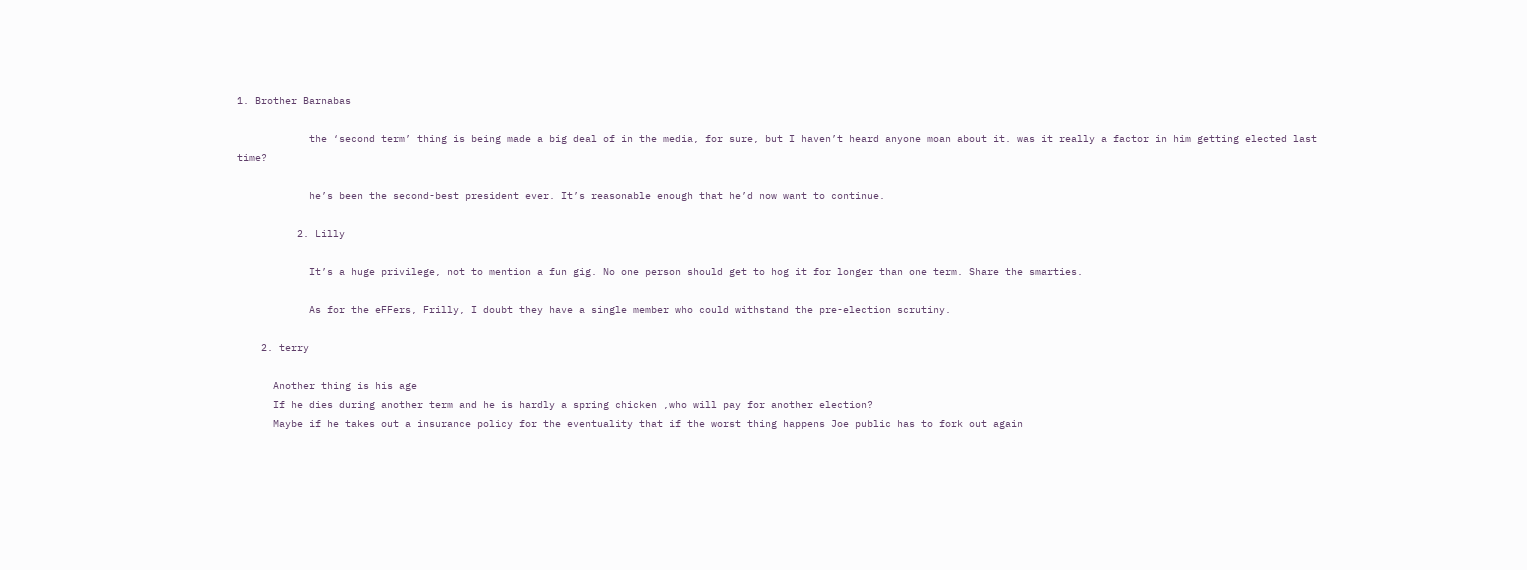1. Brother Barnabas

            the ‘second term’ thing is being made a big deal of in the media, for sure, but I haven’t heard anyone moan about it. was it really a factor in him getting elected last time?

            he’s been the second-best president ever. It’s reasonable enough that he’d now want to continue.

          2. Lilly

            It’s a huge privilege, not to mention a fun gig. No one person should get to hog it for longer than one term. Share the smarties.

            As for the eFFers, Frilly, I doubt they have a single member who could withstand the pre-election scrutiny.

    2. terry

      Another thing is his age
      If he dies during another term and he is hardly a spring chicken ,who will pay for another election?
      Maybe if he takes out a insurance policy for the eventuality that if the worst thing happens Joe public has to fork out again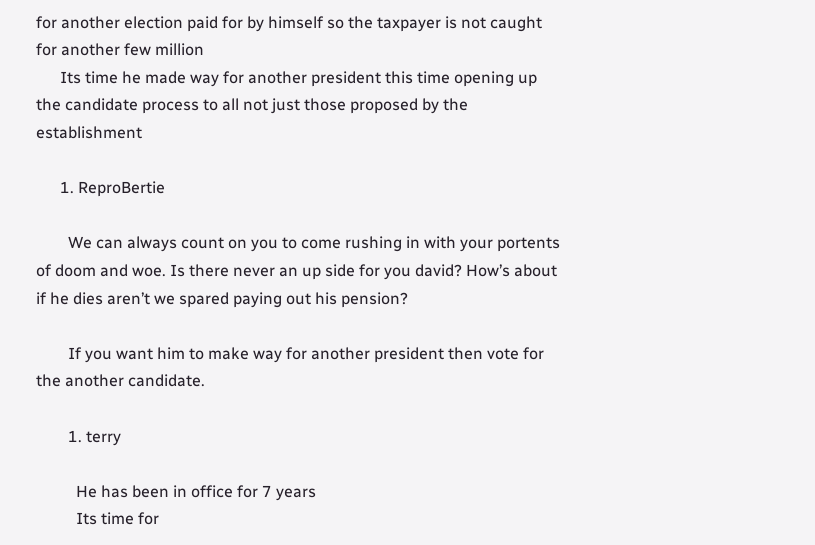for another election paid for by himself so the taxpayer is not caught for another few million
      Its time he made way for another president this time opening up the candidate process to all not just those proposed by the establishment

      1. ReproBertie

        We can always count on you to come rushing in with your portents of doom and woe. Is there never an up side for you david? How’s about if he dies aren’t we spared paying out his pension?

        If you want him to make way for another president then vote for the another candidate.

        1. terry

          He has been in office for 7 years
          Its time for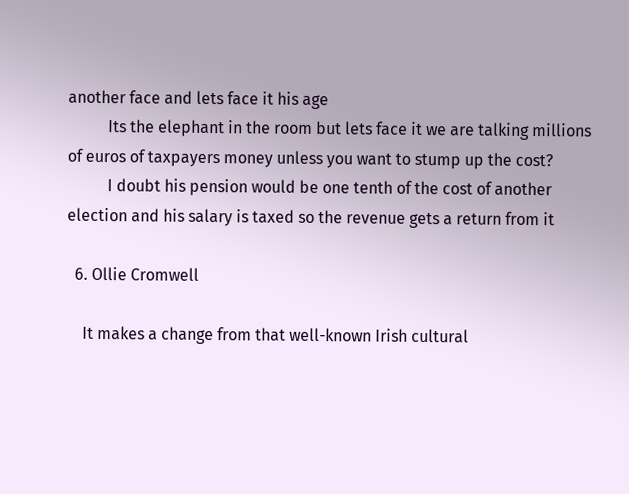another face and lets face it his age
          Its the elephant in the room but lets face it we are talking millions of euros of taxpayers money unless you want to stump up the cost?
          I doubt his pension would be one tenth of the cost of another election and his salary is taxed so the revenue gets a return from it

  6. Ollie Cromwell

    It makes a change from that well-known Irish cultural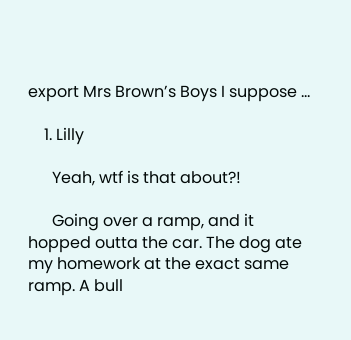export Mrs Brown’s Boys I suppose …

    1. Lilly

      Yeah, wtf is that about?!

      Going over a ramp, and it hopped outta the car. The dog ate my homework at the exact same ramp. A bull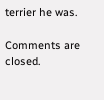terrier he was.

Comments are closed.